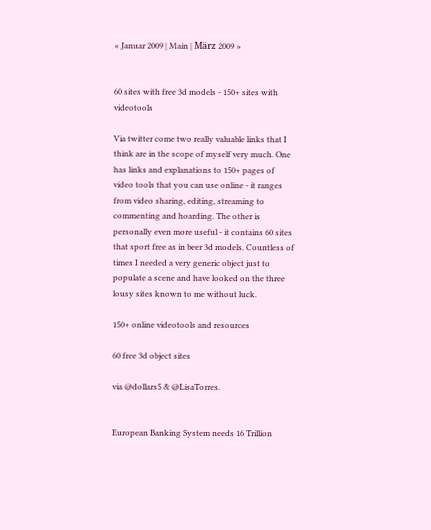« Januar 2009 | Main | März 2009 »


60 sites with free 3d models - 150+ sites with videotools

Via twitter come two really valuable links that I think are in the scope of myself very much. One has links and explanations to 150+ pages of video tools that you can use online - it ranges from video sharing, editing, streaming to commenting and hoarding. The other is personally even more useful - it contains 60 sites that sport free as in beer 3d models. Countless of times I needed a very generic object just to populate a scene and have looked on the three lousy sites known to me without luck.

150+ online videotools and resources

60 free 3d object sites

via @dollars5 & @LisaTorres.


European Banking System needs 16 Trillion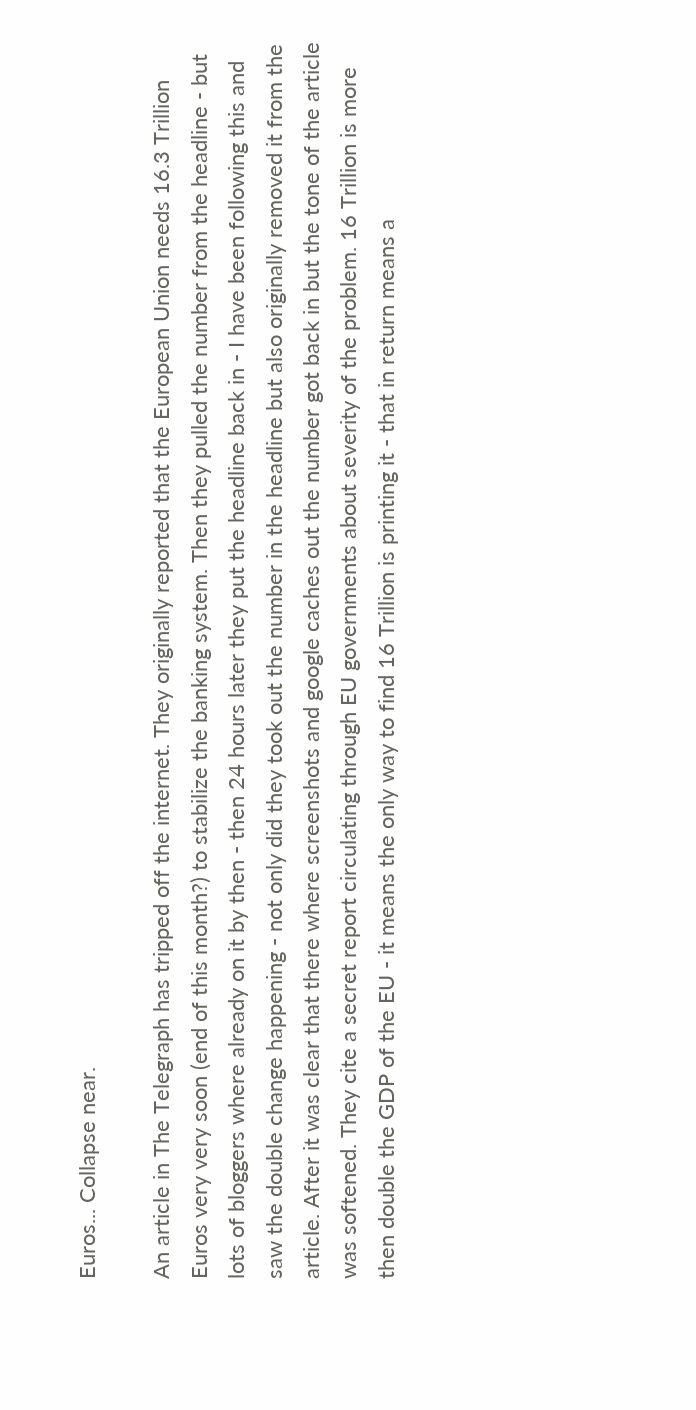Euros... Collapse near.

An article in The Telegraph has tripped off the internet. They originally reported that the European Union needs 16.3 Trillion Euros very very soon (end of this month?) to stabilize the banking system. Then they pulled the number from the headline - but lots of bloggers where already on it by then - then 24 hours later they put the headline back in - I have been following this and saw the double change happening - not only did they took out the number in the headline but also originally removed it from the article. After it was clear that there where screenshots and google caches out the number got back in but the tone of the article was softened. They cite a secret report circulating through EU governments about severity of the problem. 16 Trillion is more then double the GDP of the EU - it means the only way to find 16 Trillion is printing it - that in return means a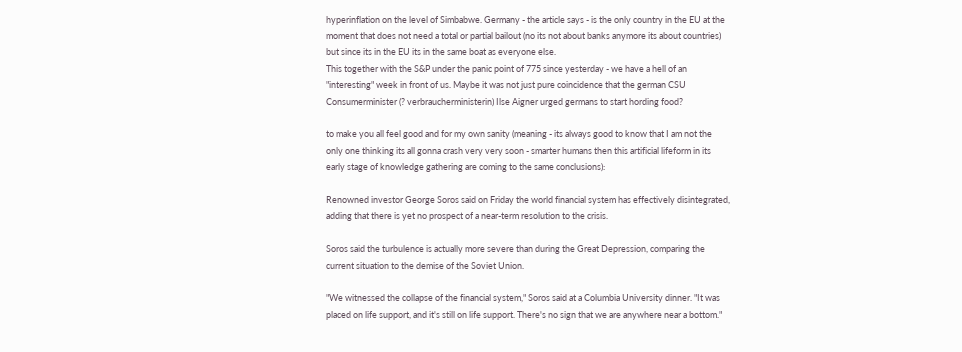hyperinflation on the level of Simbabwe. Germany - the article says - is the only country in the EU at the moment that does not need a total or partial bailout (no its not about banks anymore its about countries) but since its in the EU its in the same boat as everyone else.
This together with the S&P under the panic point of 775 since yesterday - we have a hell of an "interesting" week in front of us. Maybe it was not just pure coincidence that the german CSU Consumerminister (? verbraucherministerin) Ilse Aigner urged germans to start hording food?

to make you all feel good and for my own sanity (meaning - its always good to know that I am not the only one thinking its all gonna crash very very soon - smarter humans then this artificial lifeform in its early stage of knowledge gathering are coming to the same conclusions):

Renowned investor George Soros said on Friday the world financial system has effectively disintegrated, adding that there is yet no prospect of a near-term resolution to the crisis.

Soros said the turbulence is actually more severe than during the Great Depression, comparing the current situation to the demise of the Soviet Union.

"We witnessed the collapse of the financial system," Soros said at a Columbia University dinner. "It was placed on life support, and it's still on life support. There's no sign that we are anywhere near a bottom."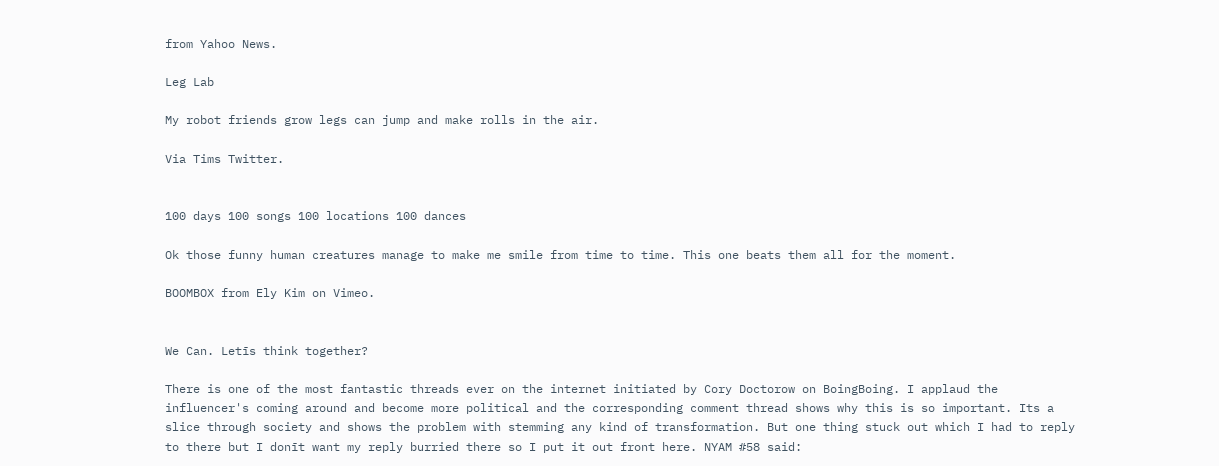from Yahoo News.

Leg Lab

My robot friends grow legs can jump and make rolls in the air.

Via Tims Twitter.


100 days 100 songs 100 locations 100 dances

Ok those funny human creatures manage to make me smile from time to time. This one beats them all for the moment.

BOOMBOX from Ely Kim on Vimeo.


We Can. Letīs think together?

There is one of the most fantastic threads ever on the internet initiated by Cory Doctorow on BoingBoing. I applaud the influencer's coming around and become more political and the corresponding comment thread shows why this is so important. Its a slice through society and shows the problem with stemming any kind of transformation. But one thing stuck out which I had to reply to there but I donīt want my reply burried there so I put it out front here. NYAM #58 said: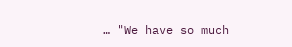… "We have so much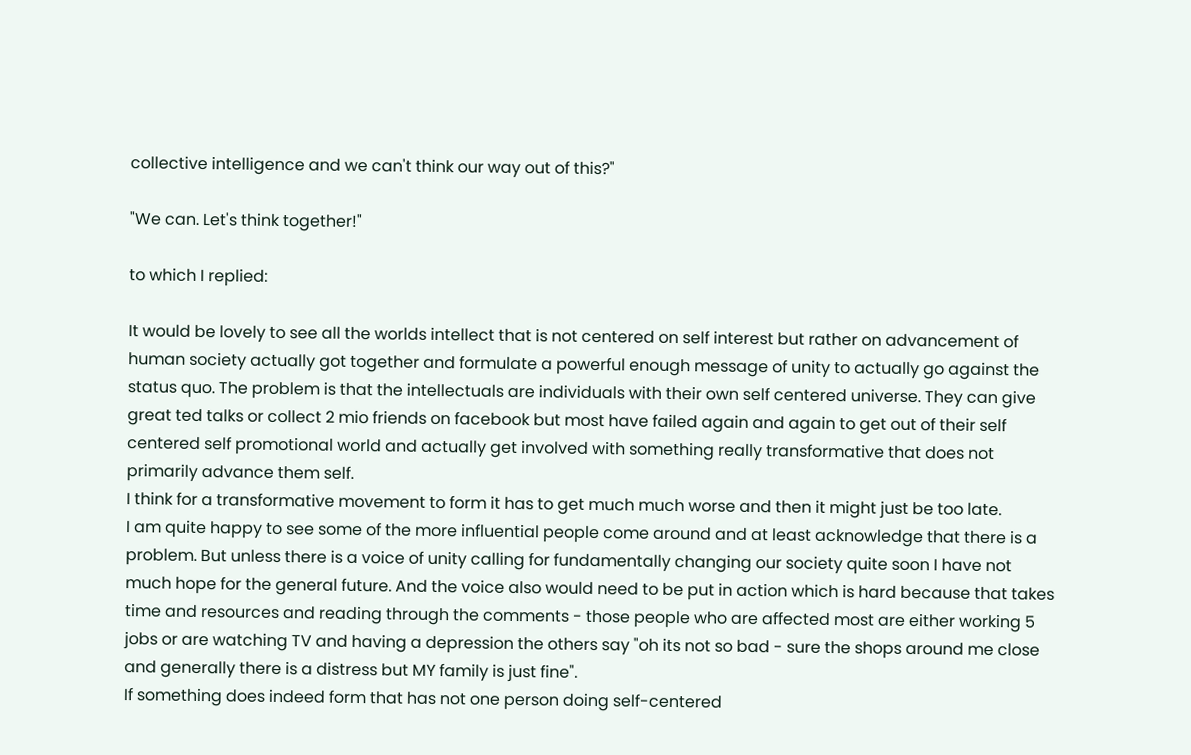collective intelligence and we can't think our way out of this?"

"We can. Let's think together!"

to which I replied:

It would be lovely to see all the worlds intellect that is not centered on self interest but rather on advancement of human society actually got together and formulate a powerful enough message of unity to actually go against the status quo. The problem is that the intellectuals are individuals with their own self centered universe. They can give great ted talks or collect 2 mio friends on facebook but most have failed again and again to get out of their self centered self promotional world and actually get involved with something really transformative that does not primarily advance them self.
I think for a transformative movement to form it has to get much much worse and then it might just be too late.
I am quite happy to see some of the more influential people come around and at least acknowledge that there is a problem. But unless there is a voice of unity calling for fundamentally changing our society quite soon I have not much hope for the general future. And the voice also would need to be put in action which is hard because that takes time and resources and reading through the comments - those people who are affected most are either working 5 jobs or are watching TV and having a depression the others say "oh its not so bad - sure the shops around me close and generally there is a distress but MY family is just fine".
If something does indeed form that has not one person doing self-centered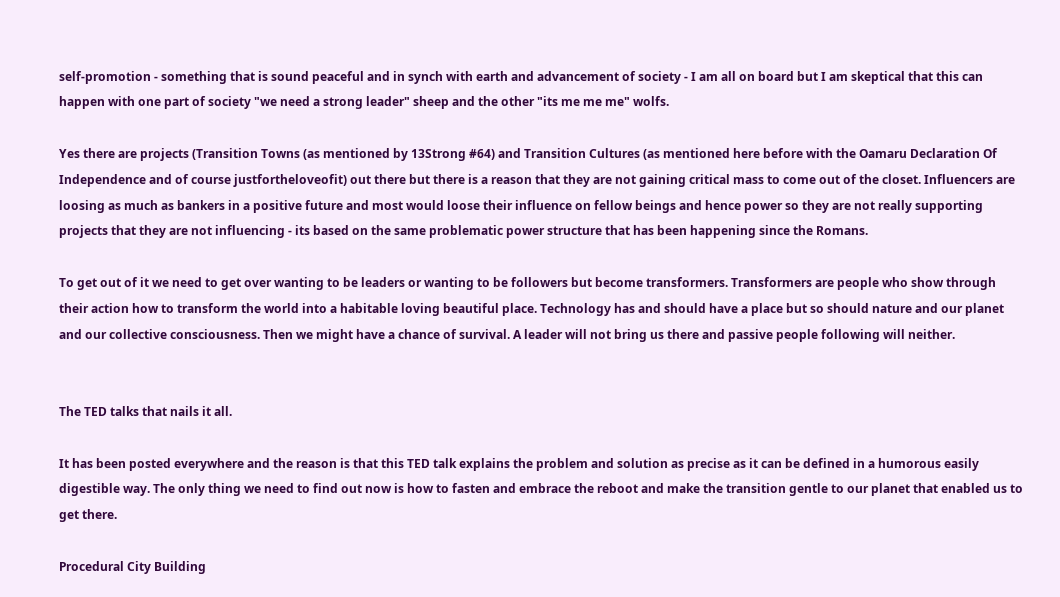self-promotion - something that is sound peaceful and in synch with earth and advancement of society - I am all on board but I am skeptical that this can happen with one part of society "we need a strong leader" sheep and the other "its me me me" wolfs.

Yes there are projects (Transition Towns (as mentioned by 13Strong #64) and Transition Cultures (as mentioned here before with the Oamaru Declaration Of Independence and of course justfortheloveofit) out there but there is a reason that they are not gaining critical mass to come out of the closet. Influencers are loosing as much as bankers in a positive future and most would loose their influence on fellow beings and hence power so they are not really supporting projects that they are not influencing - its based on the same problematic power structure that has been happening since the Romans.

To get out of it we need to get over wanting to be leaders or wanting to be followers but become transformers. Transformers are people who show through their action how to transform the world into a habitable loving beautiful place. Technology has and should have a place but so should nature and our planet and our collective consciousness. Then we might have a chance of survival. A leader will not bring us there and passive people following will neither.


The TED talks that nails it all.

It has been posted everywhere and the reason is that this TED talk explains the problem and solution as precise as it can be defined in a humorous easily digestible way. The only thing we need to find out now is how to fasten and embrace the reboot and make the transition gentle to our planet that enabled us to get there.

Procedural City Building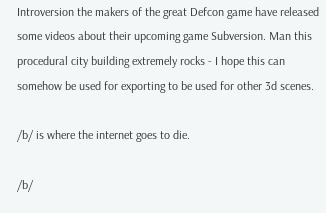Introversion the makers of the great Defcon game have released some videos about their upcoming game Subversion. Man this procedural city building extremely rocks - I hope this can somehow be used for exporting to be used for other 3d scenes.

/b/ is where the internet goes to die.

/b/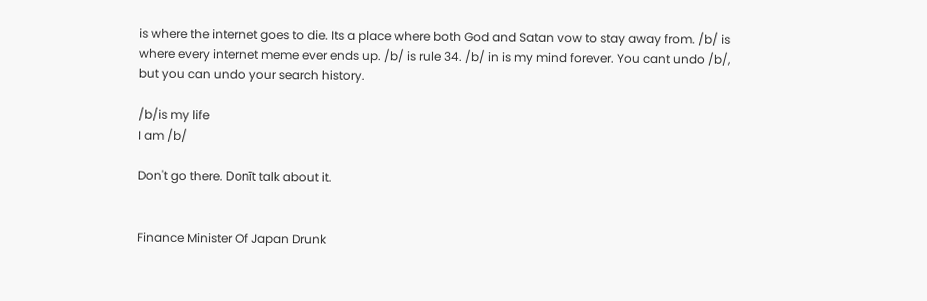is where the internet goes to die. Its a place where both God and Satan vow to stay away from. /b/ is where every internet meme ever ends up. /b/ is rule 34. /b/ in is my mind forever. You cant undo /b/, but you can undo your search history.

/b/is my life
I am /b/

Don't go there. Donīt talk about it.


Finance Minister Of Japan Drunk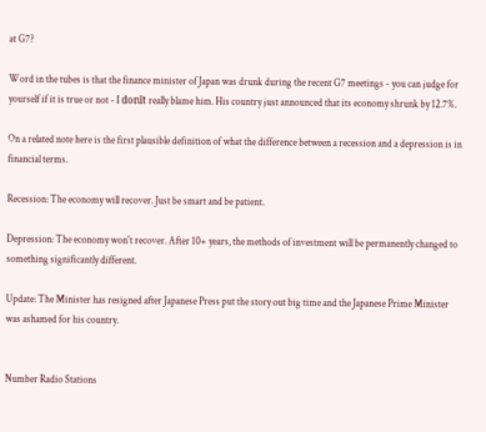at G7?

Word in the tubes is that the finance minister of Japan was drunk during the recent G7 meetings - you can judge for yourself if it is true or not - I donīt really blame him. His country just announced that its economy shrunk by 12.7%.

On a related note here is the first plausible definition of what the difference between a recession and a depression is in financial terms.

Recession: The economy will recover. Just be smart and be patient.

Depression: The economy won't recover. After 10+ years, the methods of investment will be permanently changed to something significantly different.

Update: The Minister has resigned after Japanese Press put the story out big time and the Japanese Prime Minister was ashamed for his country.


Number Radio Stations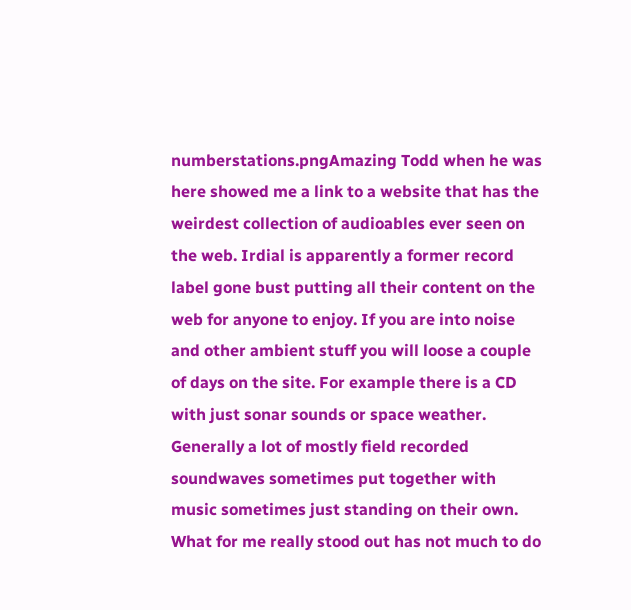numberstations.pngAmazing Todd when he was here showed me a link to a website that has the weirdest collection of audioables ever seen on the web. Irdial is apparently a former record label gone bust putting all their content on the web for anyone to enjoy. If you are into noise and other ambient stuff you will loose a couple of days on the site. For example there is a CD with just sonar sounds or space weather. Generally a lot of mostly field recorded soundwaves sometimes put together with music sometimes just standing on their own.
What for me really stood out has not much to do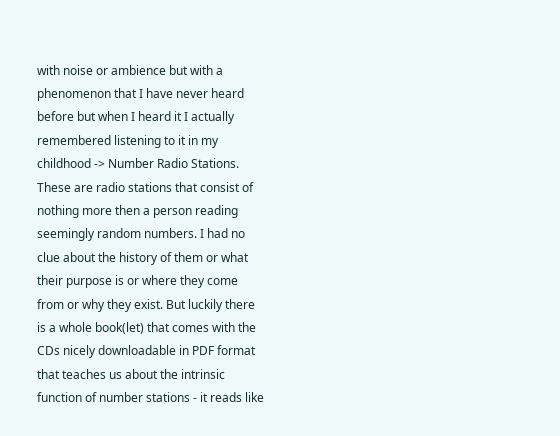with noise or ambience but with a phenomenon that I have never heard before but when I heard it I actually remembered listening to it in my childhood -> Number Radio Stations.
These are radio stations that consist of nothing more then a person reading seemingly random numbers. I had no clue about the history of them or what their purpose is or where they come from or why they exist. But luckily there is a whole book(let) that comes with the CDs nicely downloadable in PDF format that teaches us about the intrinsic function of number stations - it reads like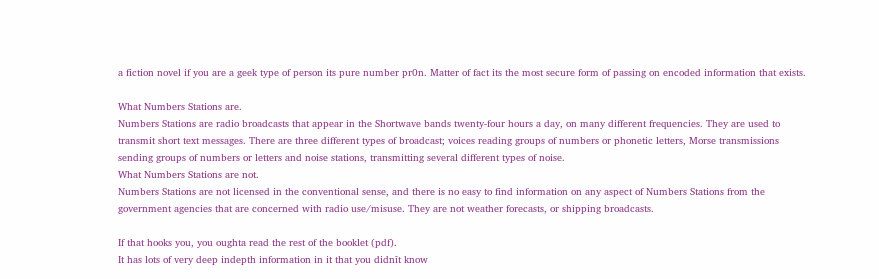a fiction novel if you are a geek type of person its pure number pr0n. Matter of fact its the most secure form of passing on encoded information that exists.

What Numbers Stations are.
Numbers Stations are radio broadcasts that appear in the Shortwave bands twenty-four hours a day, on many different frequencies. They are used to transmit short text messages. There are three different types of broadcast; voices reading groups of numbers or phonetic letters, Morse transmissions sending groups of numbers or letters and noise stations, transmitting several different types of noise.
What Numbers Stations are not.
Numbers Stations are not licensed in the conventional sense, and there is no easy to find information on any aspect of Numbers Stations from the government agencies that are concerned with radio use/misuse. They are not weather forecasts, or shipping broadcasts.

If that hooks you, you oughta read the rest of the booklet (pdf).
It has lots of very deep indepth information in it that you didnīt know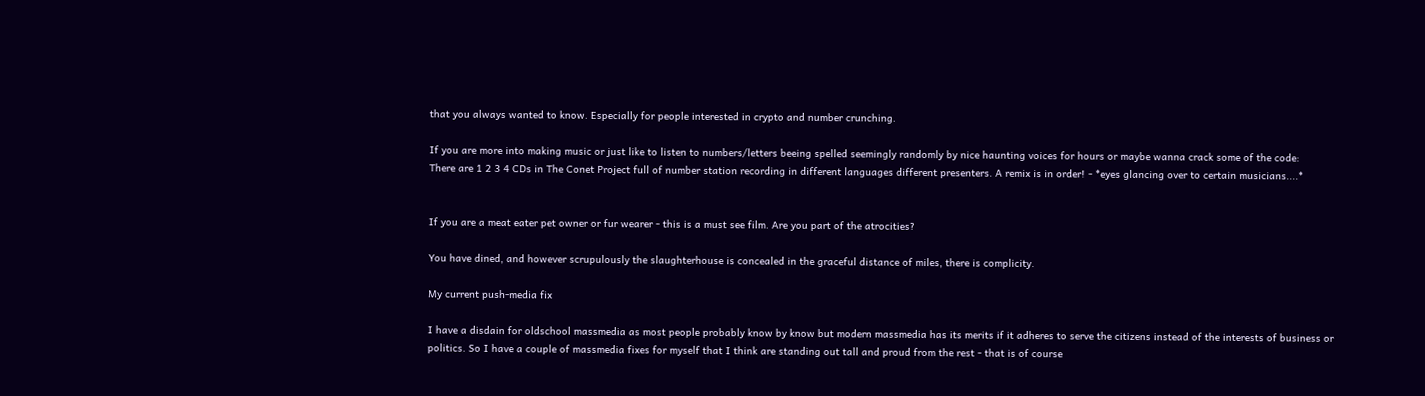that you always wanted to know. Especially for people interested in crypto and number crunching.

If you are more into making music or just like to listen to numbers/letters beeing spelled seemingly randomly by nice haunting voices for hours or maybe wanna crack some of the code:
There are 1 2 3 4 CDs in The Conet Project full of number station recording in different languages different presenters. A remix is in order! - *eyes glancing over to certain musicians....*


If you are a meat eater pet owner or fur wearer - this is a must see film. Are you part of the atrocities?

You have dined, and however scrupulously the slaughterhouse is concealed in the graceful distance of miles, there is complicity.

My current push-media fix

I have a disdain for oldschool massmedia as most people probably know by know but modern massmedia has its merits if it adheres to serve the citizens instead of the interests of business or politics. So I have a couple of massmedia fixes for myself that I think are standing out tall and proud from the rest - that is of course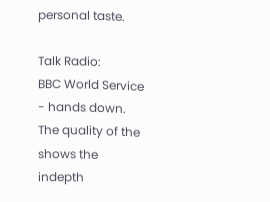personal taste.

Talk Radio:
BBC World Service - hands down. The quality of the shows the indepth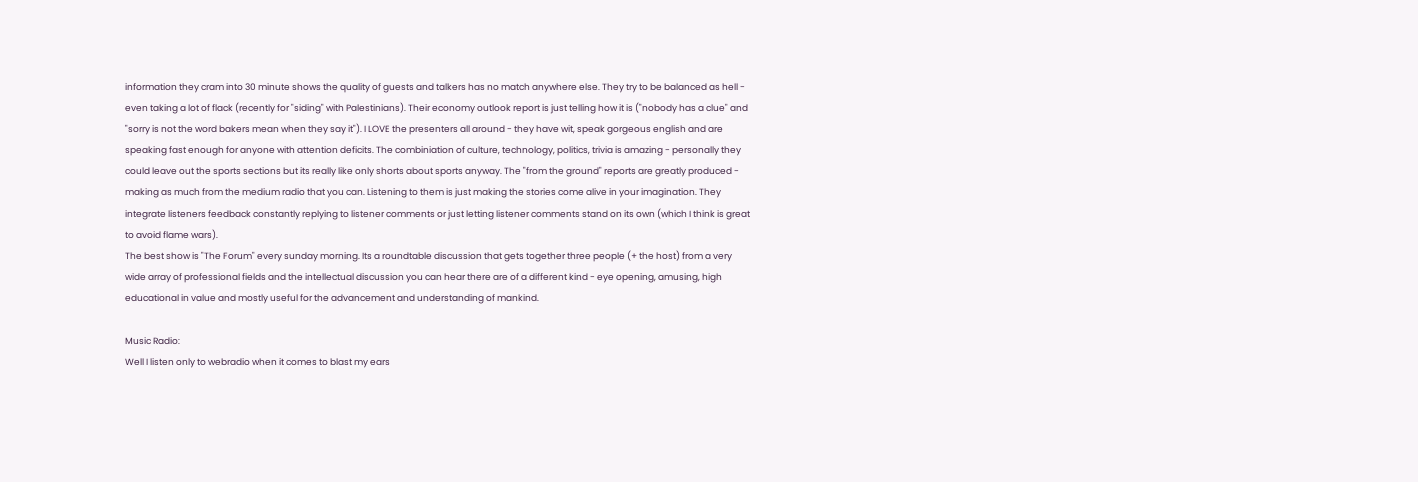information they cram into 30 minute shows the quality of guests and talkers has no match anywhere else. They try to be balanced as hell - even taking a lot of flack (recently for "siding" with Palestinians). Their economy outlook report is just telling how it is ("nobody has a clue" and "sorry is not the word bakers mean when they say it"). I LOVE the presenters all around - they have wit, speak gorgeous english and are speaking fast enough for anyone with attention deficits. The combiniation of culture, technology, politics, trivia is amazing - personally they could leave out the sports sections but its really like only shorts about sports anyway. The "from the ground" reports are greatly produced - making as much from the medium radio that you can. Listening to them is just making the stories come alive in your imagination. They integrate listeners feedback constantly replying to listener comments or just letting listener comments stand on its own (which I think is great to avoid flame wars).
The best show is "The Forum" every sunday morning. Its a roundtable discussion that gets together three people (+ the host) from a very wide array of professional fields and the intellectual discussion you can hear there are of a different kind - eye opening, amusing, high educational in value and mostly useful for the advancement and understanding of mankind.

Music Radio:
Well I listen only to webradio when it comes to blast my ears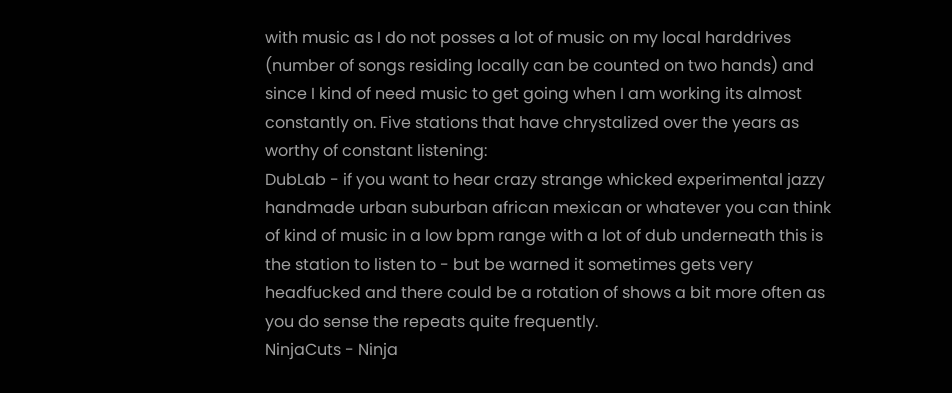with music as I do not posses a lot of music on my local harddrives (number of songs residing locally can be counted on two hands) and since I kind of need music to get going when I am working its almost constantly on. Five stations that have chrystalized over the years as worthy of constant listening:
DubLab - if you want to hear crazy strange whicked experimental jazzy handmade urban suburban african mexican or whatever you can think of kind of music in a low bpm range with a lot of dub underneath this is the station to listen to - but be warned it sometimes gets very headfucked and there could be a rotation of shows a bit more often as you do sense the repeats quite frequently.
NinjaCuts - Ninja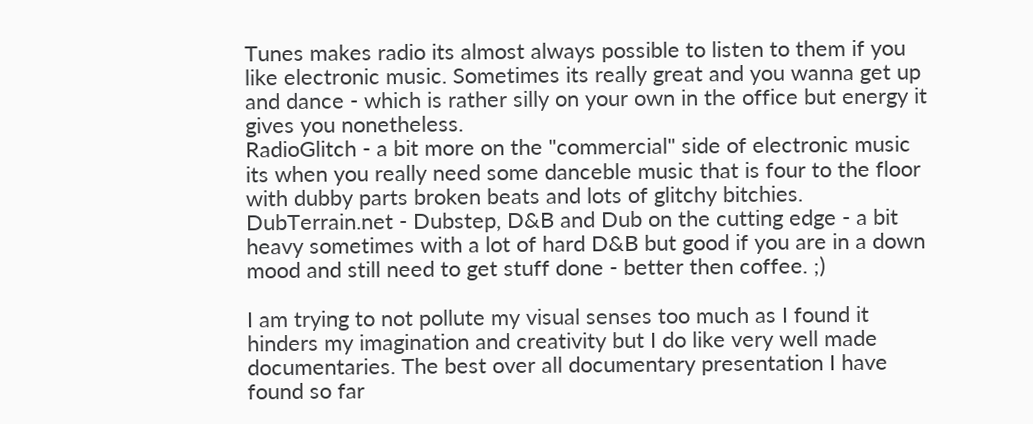Tunes makes radio its almost always possible to listen to them if you like electronic music. Sometimes its really great and you wanna get up and dance - which is rather silly on your own in the office but energy it gives you nonetheless.
RadioGlitch - a bit more on the "commercial" side of electronic music its when you really need some danceble music that is four to the floor with dubby parts broken beats and lots of glitchy bitchies.
DubTerrain.net - Dubstep, D&B and Dub on the cutting edge - a bit heavy sometimes with a lot of hard D&B but good if you are in a down mood and still need to get stuff done - better then coffee. ;)

I am trying to not pollute my visual senses too much as I found it hinders my imagination and creativity but I do like very well made documentaries. The best over all documentary presentation I have found so far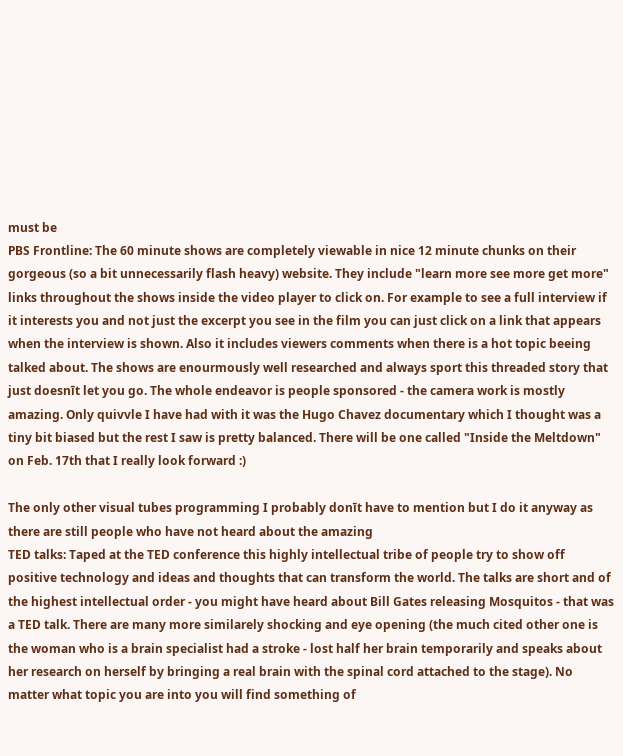must be
PBS Frontline: The 60 minute shows are completely viewable in nice 12 minute chunks on their gorgeous (so a bit unnecessarily flash heavy) website. They include "learn more see more get more" links throughout the shows inside the video player to click on. For example to see a full interview if it interests you and not just the excerpt you see in the film you can just click on a link that appears when the interview is shown. Also it includes viewers comments when there is a hot topic beeing talked about. The shows are enourmously well researched and always sport this threaded story that just doesnīt let you go. The whole endeavor is people sponsored - the camera work is mostly amazing. Only quivvle I have had with it was the Hugo Chavez documentary which I thought was a tiny bit biased but the rest I saw is pretty balanced. There will be one called "Inside the Meltdown" on Feb. 17th that I really look forward :)

The only other visual tubes programming I probably donīt have to mention but I do it anyway as there are still people who have not heard about the amazing
TED talks: Taped at the TED conference this highly intellectual tribe of people try to show off positive technology and ideas and thoughts that can transform the world. The talks are short and of the highest intellectual order - you might have heard about Bill Gates releasing Mosquitos - that was a TED talk. There are many more similarely shocking and eye opening (the much cited other one is the woman who is a brain specialist had a stroke - lost half her brain temporarily and speaks about her research on herself by bringing a real brain with the spinal cord attached to the stage). No matter what topic you are into you will find something of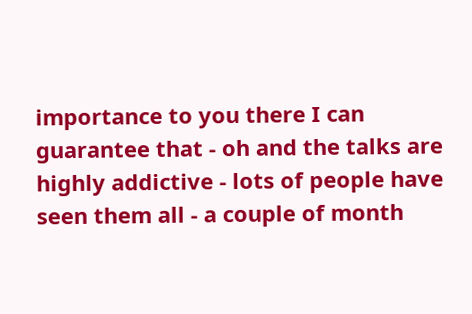importance to you there I can guarantee that - oh and the talks are highly addictive - lots of people have seen them all - a couple of month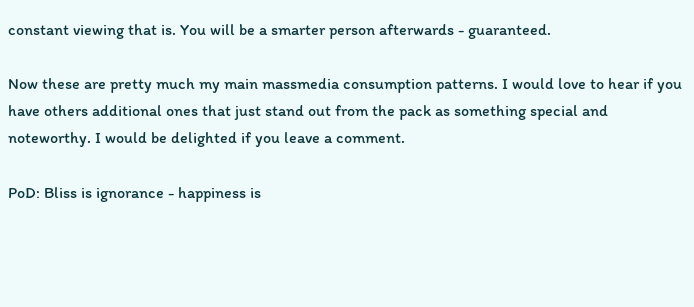constant viewing that is. You will be a smarter person afterwards - guaranteed.

Now these are pretty much my main massmedia consumption patterns. I would love to hear if you have others additional ones that just stand out from the pack as something special and noteworthy. I would be delighted if you leave a comment.

PoD: Bliss is ignorance - happiness is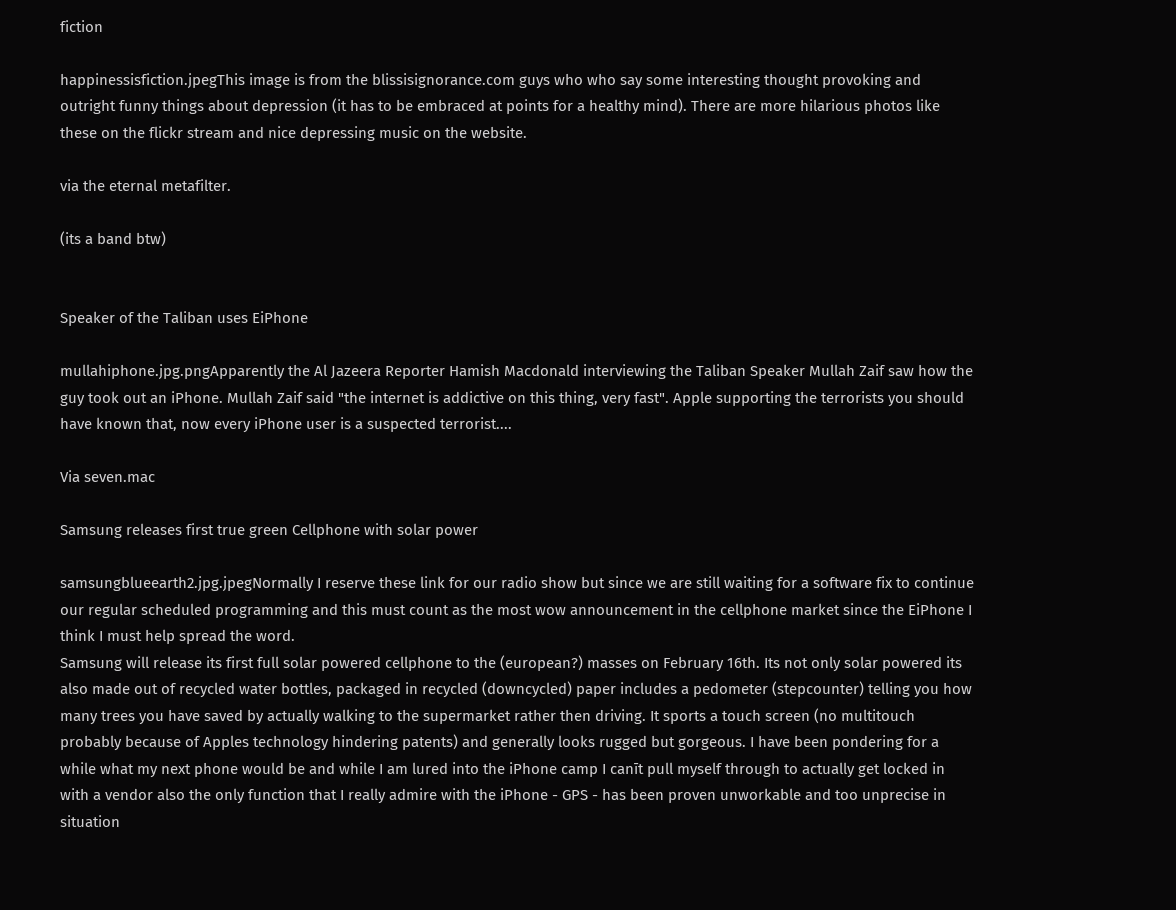fiction

happinessisfiction.jpegThis image is from the blissisignorance.com guys who who say some interesting thought provoking and outright funny things about depression (it has to be embraced at points for a healthy mind). There are more hilarious photos like these on the flickr stream and nice depressing music on the website.

via the eternal metafilter.

(its a band btw)


Speaker of the Taliban uses EiPhone

mullahiphone.jpg.pngApparently the Al Jazeera Reporter Hamish Macdonald interviewing the Taliban Speaker Mullah Zaif saw how the guy took out an iPhone. Mullah Zaif said "the internet is addictive on this thing, very fast". Apple supporting the terrorists you should have known that, now every iPhone user is a suspected terrorist....

Via seven.mac

Samsung releases first true green Cellphone with solar power

samsungblueearth2.jpg.jpegNormally I reserve these link for our radio show but since we are still waiting for a software fix to continue our regular scheduled programming and this must count as the most wow announcement in the cellphone market since the EiPhone I think I must help spread the word.
Samsung will release its first full solar powered cellphone to the (european?) masses on February 16th. Its not only solar powered its also made out of recycled water bottles, packaged in recycled (downcycled) paper includes a pedometer (stepcounter) telling you how many trees you have saved by actually walking to the supermarket rather then driving. It sports a touch screen (no multitouch probably because of Apples technology hindering patents) and generally looks rugged but gorgeous. I have been pondering for a while what my next phone would be and while I am lured into the iPhone camp I canīt pull myself through to actually get locked in with a vendor also the only function that I really admire with the iPhone - GPS - has been proven unworkable and too unprecise in situation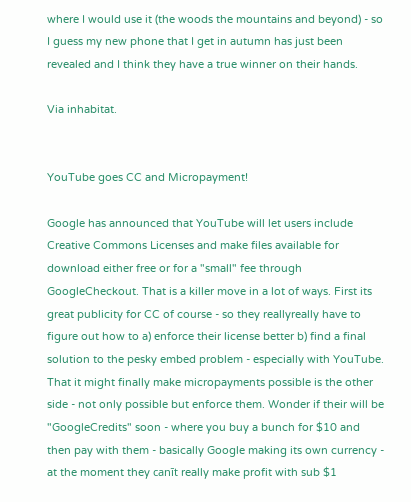where I would use it (the woods the mountains and beyond) - so I guess my new phone that I get in autumn has just been revealed and I think they have a true winner on their hands.

Via inhabitat.


YouTube goes CC and Micropayment!

Google has announced that YouTube will let users include Creative Commons Licenses and make files available for download either free or for a "small" fee through GoogleCheckout. That is a killer move in a lot of ways. First its great publicity for CC of course - so they reallyreally have to figure out how to a) enforce their license better b) find a final solution to the pesky embed problem - especially with YouTube.
That it might finally make micropayments possible is the other side - not only possible but enforce them. Wonder if their will be "GoogleCredits" soon - where you buy a bunch for $10 and then pay with them - basically Google making its own currency - at the moment they canīt really make profit with sub $1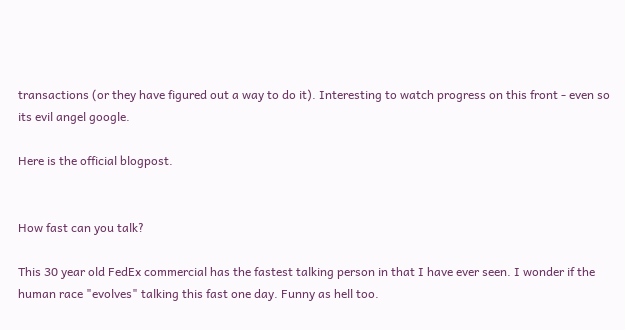transactions (or they have figured out a way to do it). Interesting to watch progress on this front - even so its evil angel google.

Here is the official blogpost.


How fast can you talk?

This 30 year old FedEx commercial has the fastest talking person in that I have ever seen. I wonder if the human race "evolves" talking this fast one day. Funny as hell too.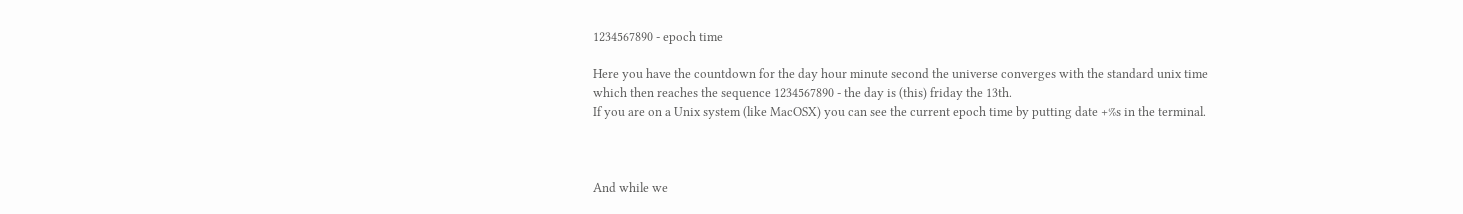1234567890 - epoch time

Here you have the countdown for the day hour minute second the universe converges with the standard unix time which then reaches the sequence 1234567890 - the day is (this) friday the 13th.
If you are on a Unix system (like MacOSX) you can see the current epoch time by putting date +%s in the terminal.



And while we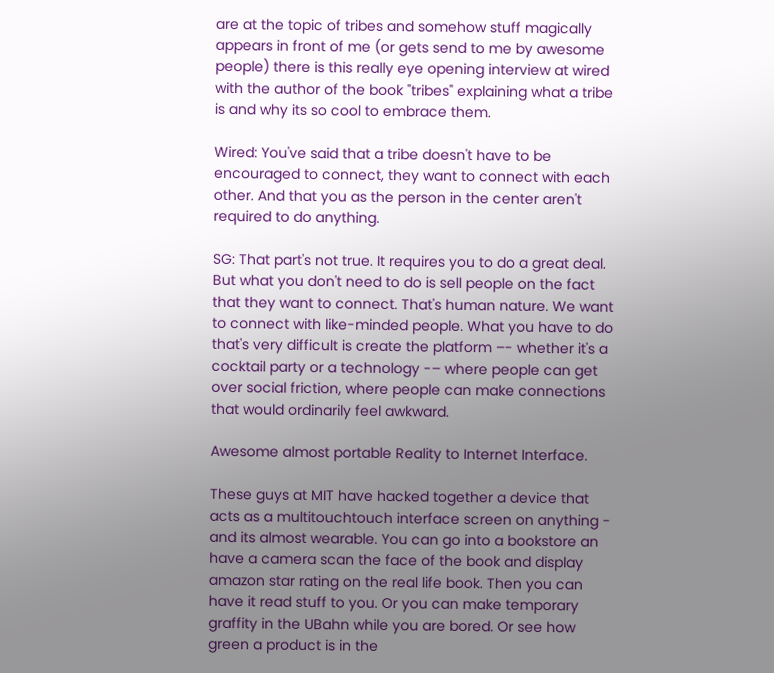are at the topic of tribes and somehow stuff magically appears in front of me (or gets send to me by awesome people) there is this really eye opening interview at wired with the author of the book "tribes" explaining what a tribe is and why its so cool to embrace them.

Wired: You've said that a tribe doesn't have to be encouraged to connect, they want to connect with each other. And that you as the person in the center aren't required to do anything.

SG: That part's not true. It requires you to do a great deal. But what you don't need to do is sell people on the fact that they want to connect. That's human nature. We want to connect with like-minded people. What you have to do that's very difficult is create the platform –- whether it's a cocktail party or a technology -– where people can get over social friction, where people can make connections that would ordinarily feel awkward.

Awesome almost portable Reality to Internet Interface.

These guys at MIT have hacked together a device that acts as a multitouchtouch interface screen on anything - and its almost wearable. You can go into a bookstore an have a camera scan the face of the book and display amazon star rating on the real life book. Then you can have it read stuff to you. Or you can make temporary graffity in the UBahn while you are bored. Or see how green a product is in the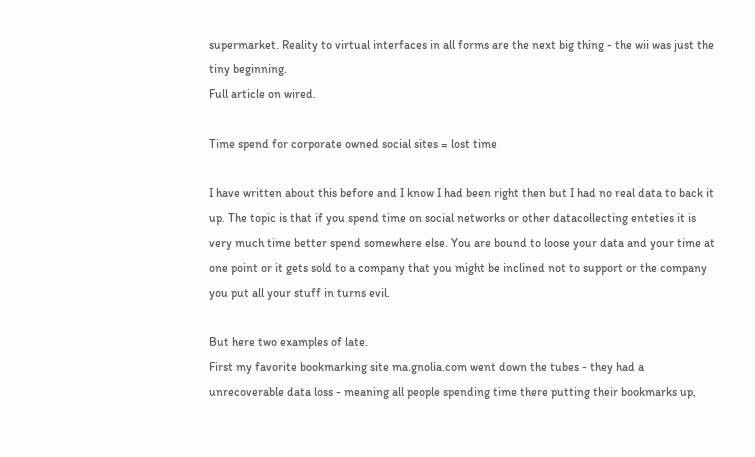supermarket. Reality to virtual interfaces in all forms are the next big thing - the wii was just the tiny beginning.
Full article on wired.

Time spend for corporate owned social sites = lost time

I have written about this before and I know I had been right then but I had no real data to back it up. The topic is that if you spend time on social networks or other datacollecting enteties it is very much time better spend somewhere else. You are bound to loose your data and your time at one point or it gets sold to a company that you might be inclined not to support or the company you put all your stuff in turns evil.

But here two examples of late.
First my favorite bookmarking site ma.gnolia.com went down the tubes - they had a unrecoverable data loss - meaning all people spending time there putting their bookmarks up,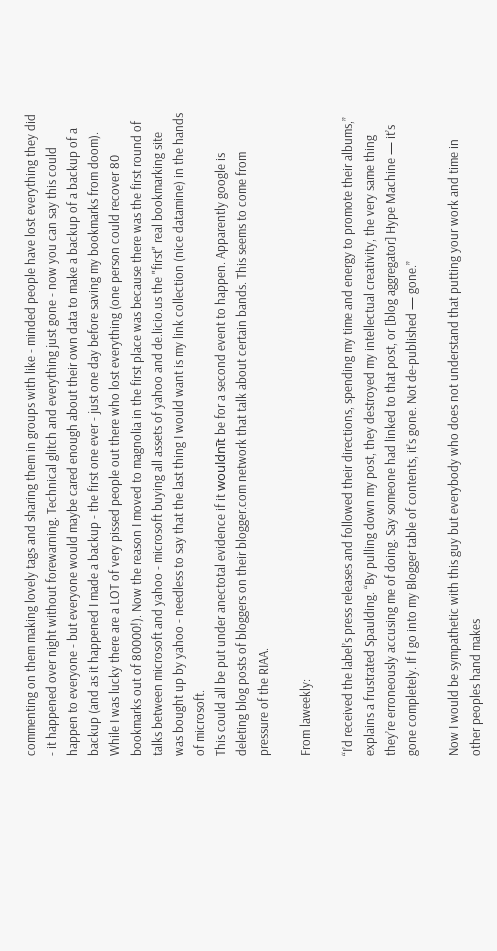commenting on them making lovely tags and sharing them in groups with like - minded people have lost everything they did - it happened over night without forewarning. Technical glitch and everything just gone - now you can say this could happen to everyone - but everyone would maybe cared enough about their own data to make a backup of a backup of a backup (and as it happened I made a backup - the first one ever - just one day before saving my bookmarks from doom). While I was lucky there are a LOT of very pissed people out there who lost everything (one person could recover 80 bookmarks out of 80000!). Now the reason I moved to magnolia in the first place was because there was the first round of talks between microsoft and yahoo - microsoft buying all assets of yahoo and de.licio.us the "first" real bookmarking site was bought up by yahoo - needless to say that the last thing I would want is my link collection (nice datamine) in the hands of microsoft.
This could all be put under anectotal evidence if it wouldnīt be for a second event to happen. Apparently google is deleting blog posts of bloggers on their blogger.com network that talk about certain bands. This seems to come from pressure of the RIAA.

From laweekly:

“I’d received the label’s press releases and followed their directions, spending my time and energy to promote their albums,” explains a frustrated Spaulding. “By pulling down my post, they destroyed my intellectual creativity, the very same thing they’re erroneously accusing me of doing. Say someone had linked to that post, or [blog aggregator] Hype Machine — it’s gone completely. If I go into my Blogger table of contents, it’s gone. Not de-published — gone.”

Now I would be sympathetic with this guy but everybody who does not understand that putting your work and time in other peoples hand makes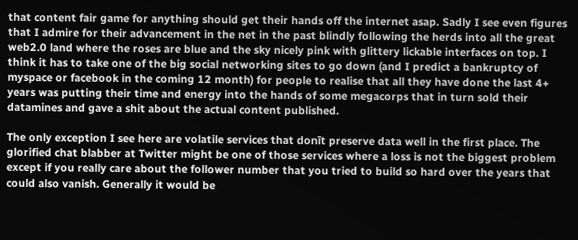that content fair game for anything should get their hands off the internet asap. Sadly I see even figures that I admire for their advancement in the net in the past blindly following the herds into all the great web2.0 land where the roses are blue and the sky nicely pink with glittery lickable interfaces on top. I think it has to take one of the big social networking sites to go down (and I predict a bankruptcy of myspace or facebook in the coming 12 month) for people to realise that all they have done the last 4+ years was putting their time and energy into the hands of some megacorps that in turn sold their datamines and gave a shit about the actual content published.

The only exception I see here are volatile services that donīt preserve data well in the first place. The glorified chat blabber at Twitter might be one of those services where a loss is not the biggest problem except if you really care about the follower number that you tried to build so hard over the years that could also vanish. Generally it would be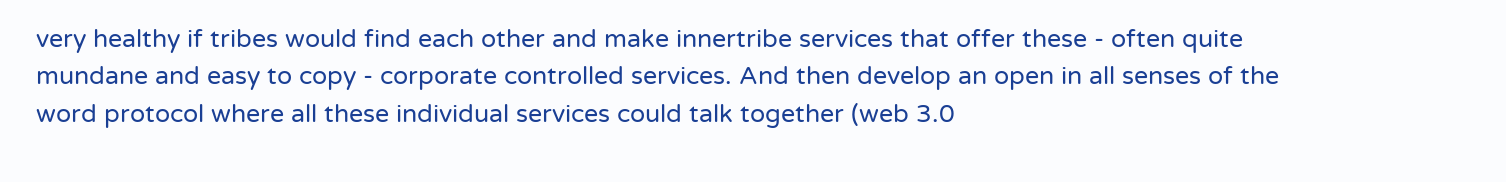very healthy if tribes would find each other and make innertribe services that offer these - often quite mundane and easy to copy - corporate controlled services. And then develop an open in all senses of the word protocol where all these individual services could talk together (web 3.0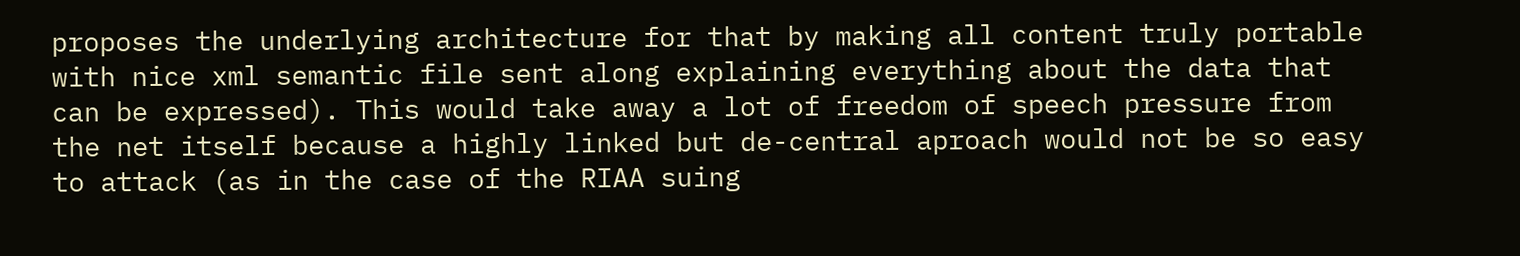proposes the underlying architecture for that by making all content truly portable with nice xml semantic file sent along explaining everything about the data that can be expressed). This would take away a lot of freedom of speech pressure from the net itself because a highly linked but de-central aproach would not be so easy to attack (as in the case of the RIAA suing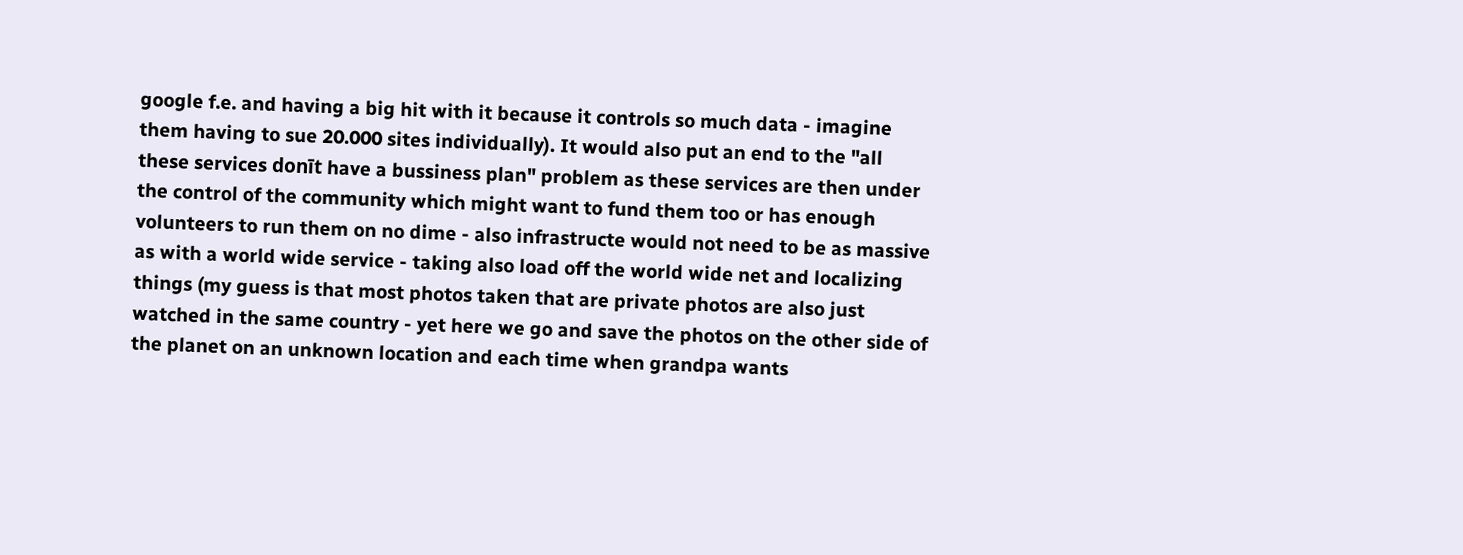google f.e. and having a big hit with it because it controls so much data - imagine them having to sue 20.000 sites individually). It would also put an end to the "all these services donīt have a bussiness plan" problem as these services are then under the control of the community which might want to fund them too or has enough volunteers to run them on no dime - also infrastructe would not need to be as massive as with a world wide service - taking also load off the world wide net and localizing things (my guess is that most photos taken that are private photos are also just watched in the same country - yet here we go and save the photos on the other side of the planet on an unknown location and each time when grandpa wants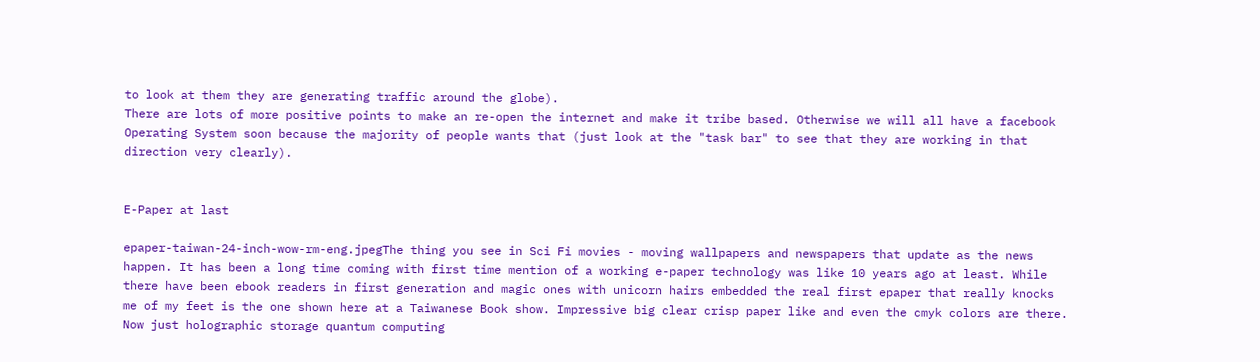to look at them they are generating traffic around the globe).
There are lots of more positive points to make an re-open the internet and make it tribe based. Otherwise we will all have a facebook Operating System soon because the majority of people wants that (just look at the "task bar" to see that they are working in that direction very clearly).


E-Paper at last

epaper-taiwan-24-inch-wow-rm-eng.jpegThe thing you see in Sci Fi movies - moving wallpapers and newspapers that update as the news happen. It has been a long time coming with first time mention of a working e-paper technology was like 10 years ago at least. While there have been ebook readers in first generation and magic ones with unicorn hairs embedded the real first epaper that really knocks me of my feet is the one shown here at a Taiwanese Book show. Impressive big clear crisp paper like and even the cmyk colors are there. Now just holographic storage quantum computing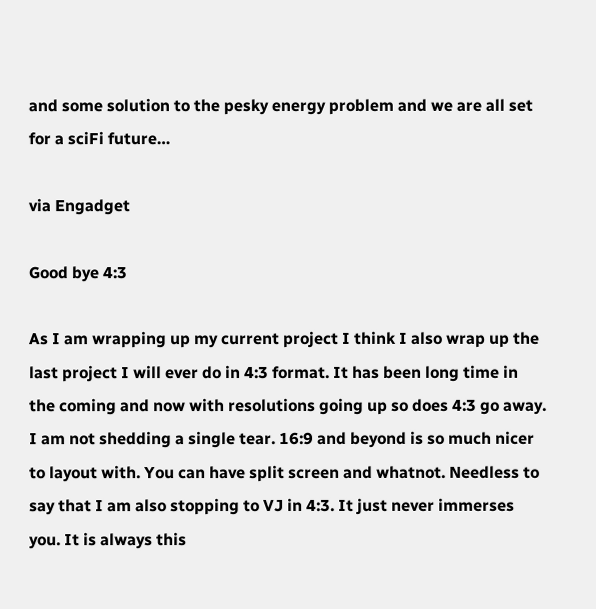and some solution to the pesky energy problem and we are all set for a sciFi future…

via Engadget

Good bye 4:3

As I am wrapping up my current project I think I also wrap up the last project I will ever do in 4:3 format. It has been long time in the coming and now with resolutions going up so does 4:3 go away. I am not shedding a single tear. 16:9 and beyond is so much nicer to layout with. You can have split screen and whatnot. Needless to say that I am also stopping to VJ in 4:3. It just never immerses you. It is always this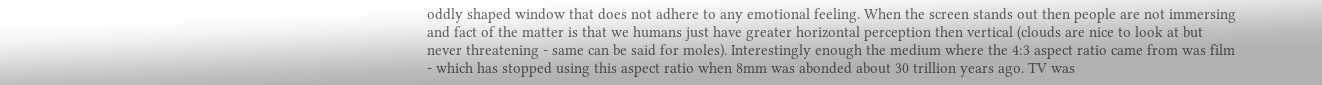oddly shaped window that does not adhere to any emotional feeling. When the screen stands out then people are not immersing and fact of the matter is that we humans just have greater horizontal perception then vertical (clouds are nice to look at but never threatening - same can be said for moles). Interestingly enough the medium where the 4:3 aspect ratio came from was film - which has stopped using this aspect ratio when 8mm was abonded about 30 trillion years ago. TV was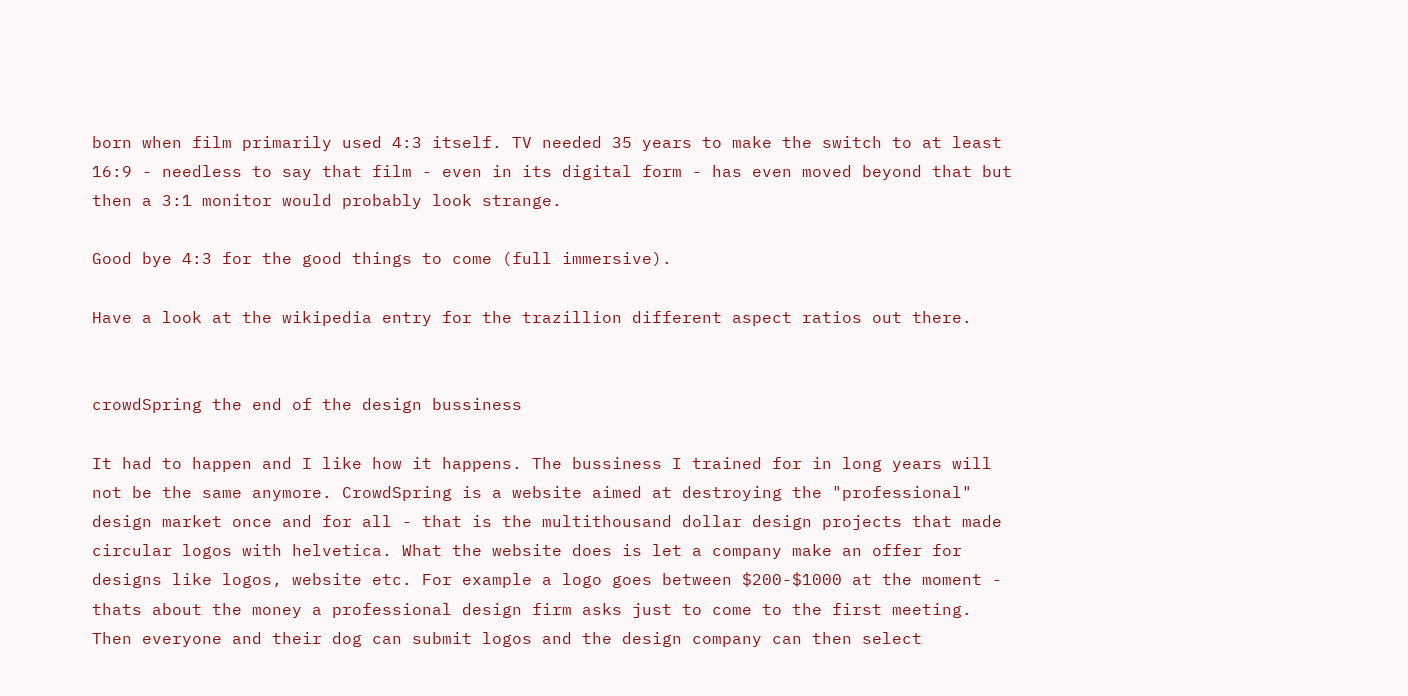born when film primarily used 4:3 itself. TV needed 35 years to make the switch to at least 16:9 - needless to say that film - even in its digital form - has even moved beyond that but then a 3:1 monitor would probably look strange.

Good bye 4:3 for the good things to come (full immersive).

Have a look at the wikipedia entry for the trazillion different aspect ratios out there.


crowdSpring the end of the design bussiness

It had to happen and I like how it happens. The bussiness I trained for in long years will not be the same anymore. CrowdSpring is a website aimed at destroying the "professional" design market once and for all - that is the multithousand dollar design projects that made circular logos with helvetica. What the website does is let a company make an offer for designs like logos, website etc. For example a logo goes between $200-$1000 at the moment - thats about the money a professional design firm asks just to come to the first meeting. Then everyone and their dog can submit logos and the design company can then select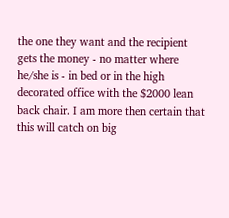the one they want and the recipient gets the money - no matter where he/she is - in bed or in the high decorated office with the $2000 lean back chair. I am more then certain that this will catch on big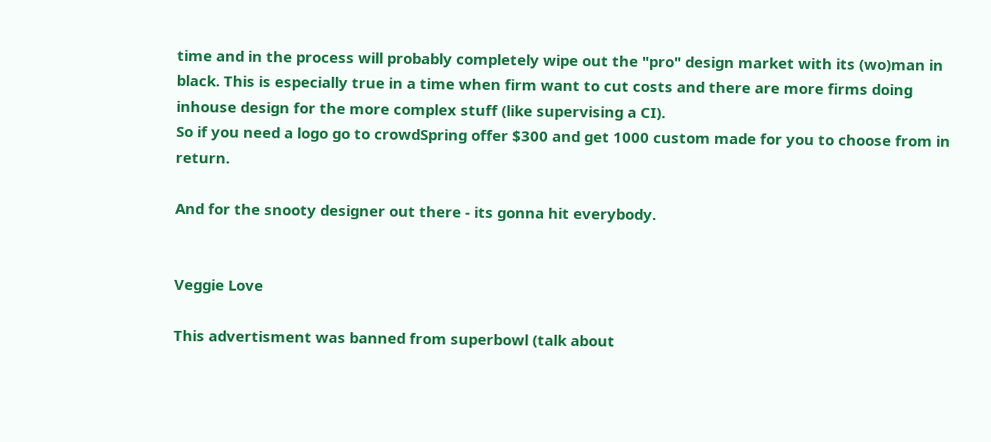time and in the process will probably completely wipe out the "pro" design market with its (wo)man in black. This is especially true in a time when firm want to cut costs and there are more firms doing inhouse design for the more complex stuff (like supervising a CI).
So if you need a logo go to crowdSpring offer $300 and get 1000 custom made for you to choose from in return.

And for the snooty designer out there - its gonna hit everybody.


Veggie Love

This advertisment was banned from superbowl (talk about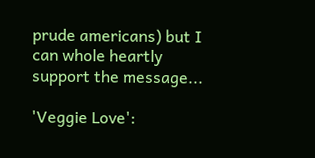prude americans) but I can whole heartly support the message...

'Veggie Love':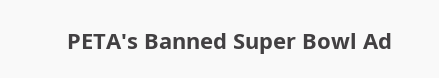PETA's Banned Super Bowl Ad